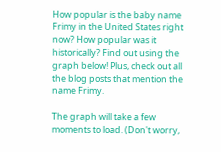How popular is the baby name Frimy in the United States right now? How popular was it historically? Find out using the graph below! Plus, check out all the blog posts that mention the name Frimy.

The graph will take a few moments to load. (Don't worry,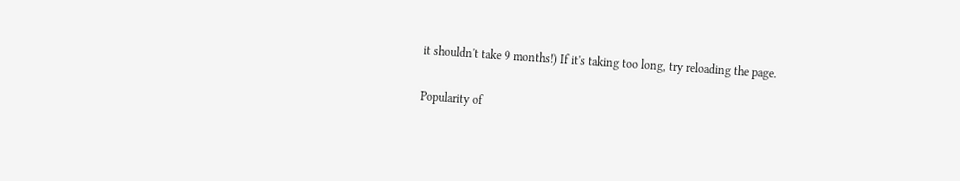it shouldn't take 9 months!) If it's taking too long, try reloading the page.

Popularity of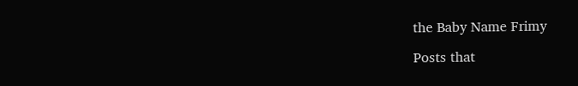the Baby Name Frimy

Posts that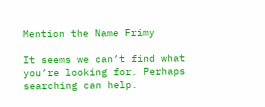Mention the Name Frimy

It seems we can’t find what you’re looking for. Perhaps searching can help.